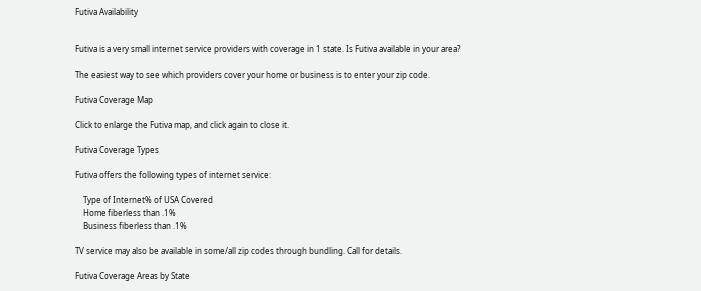Futiva Availability


Futiva is a very small internet service providers with coverage in 1 state. Is Futiva available in your area?

The easiest way to see which providers cover your home or business is to enter your zip code.

Futiva Coverage Map

Click to enlarge the Futiva map, and click again to close it.

Futiva Coverage Types

Futiva offers the following types of internet service:

    Type of Internet% of USA Covered
    Home fiberless than .1%
    Business fiberless than .1%

TV service may also be available in some/all zip codes through bundling. Call for details.

Futiva Coverage Areas by State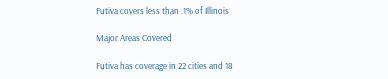Futiva covers less than .1% of Illinois

Major Areas Covered

Futiva has coverage in 22 cities and 18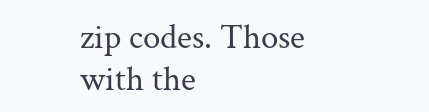zip codes. Those with the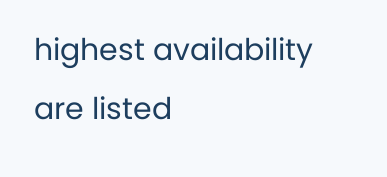highest availability are listed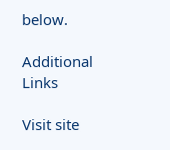below.

Additional Links

Visit site